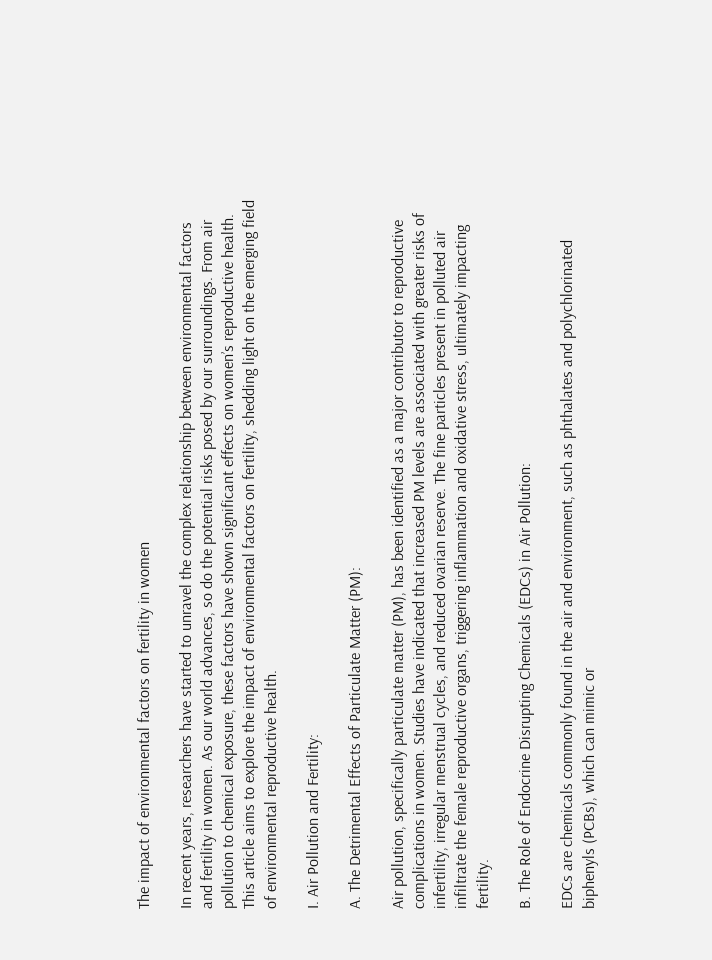The impact of environmental factors on fertility in women

In recent years, researchers have started to unravel the complex relationship between environmental factors and fertility in women. As our world advances, so do the potential risks posed by our surroundings. From air pollution to chemical exposure, these factors have shown significant effects on women’s reproductive health. This article aims to explore the impact of environmental factors on fertility, shedding light on the emerging field of environmental reproductive health.

I. Air Pollution and Fertility:

A. The Detrimental Effects of Particulate Matter (PM):

Air pollution, specifically particulate matter (PM), has been identified as a major contributor to reproductive complications in women. Studies have indicated that increased PM levels are associated with greater risks of infertility, irregular menstrual cycles, and reduced ovarian reserve. The fine particles present in polluted air infiltrate the female reproductive organs, triggering inflammation and oxidative stress, ultimately impacting fertility.

B. The Role of Endocrine Disrupting Chemicals (EDCs) in Air Pollution:

EDCs are chemicals commonly found in the air and environment, such as phthalates and polychlorinated biphenyls (PCBs), which can mimic or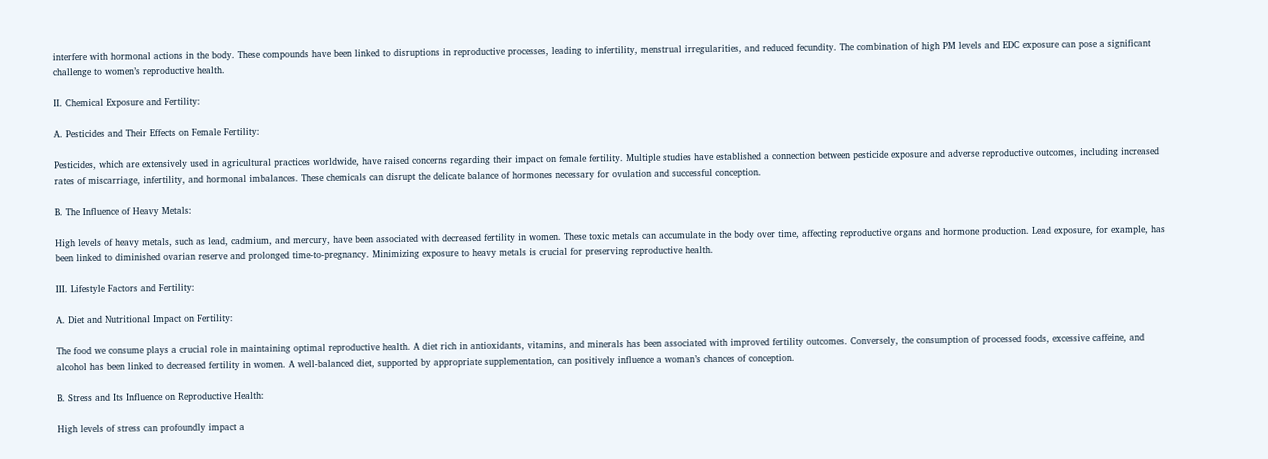interfere with hormonal actions in the body. These compounds have been linked to disruptions in reproductive processes, leading to infertility, menstrual irregularities, and reduced fecundity. The combination of high PM levels and EDC exposure can pose a significant challenge to women’s reproductive health.

II. Chemical Exposure and Fertility:

A. Pesticides and Their Effects on Female Fertility:

Pesticides, which are extensively used in agricultural practices worldwide, have raised concerns regarding their impact on female fertility. Multiple studies have established a connection between pesticide exposure and adverse reproductive outcomes, including increased rates of miscarriage, infertility, and hormonal imbalances. These chemicals can disrupt the delicate balance of hormones necessary for ovulation and successful conception.

B. The Influence of Heavy Metals:

High levels of heavy metals, such as lead, cadmium, and mercury, have been associated with decreased fertility in women. These toxic metals can accumulate in the body over time, affecting reproductive organs and hormone production. Lead exposure, for example, has been linked to diminished ovarian reserve and prolonged time-to-pregnancy. Minimizing exposure to heavy metals is crucial for preserving reproductive health.

III. Lifestyle Factors and Fertility:

A. Diet and Nutritional Impact on Fertility:

The food we consume plays a crucial role in maintaining optimal reproductive health. A diet rich in antioxidants, vitamins, and minerals has been associated with improved fertility outcomes. Conversely, the consumption of processed foods, excessive caffeine, and alcohol has been linked to decreased fertility in women. A well-balanced diet, supported by appropriate supplementation, can positively influence a woman’s chances of conception.

B. Stress and Its Influence on Reproductive Health:

High levels of stress can profoundly impact a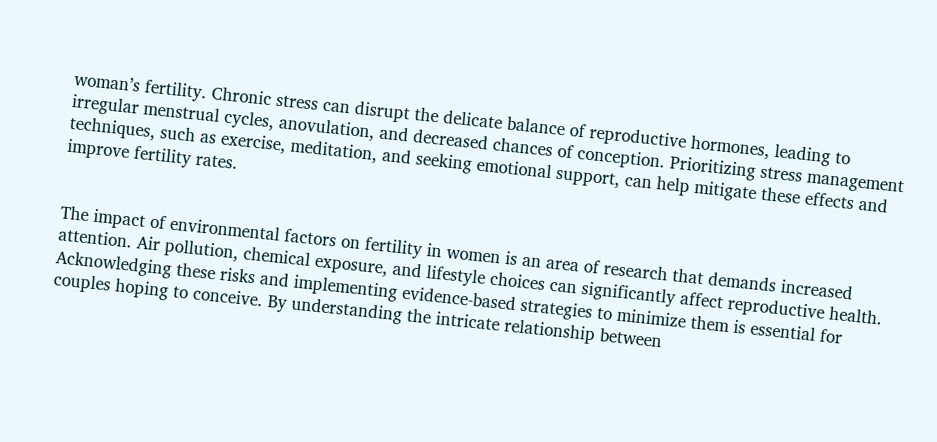woman’s fertility. Chronic stress can disrupt the delicate balance of reproductive hormones, leading to irregular menstrual cycles, anovulation, and decreased chances of conception. Prioritizing stress management techniques, such as exercise, meditation, and seeking emotional support, can help mitigate these effects and improve fertility rates.


The impact of environmental factors on fertility in women is an area of research that demands increased attention. Air pollution, chemical exposure, and lifestyle choices can significantly affect reproductive health. Acknowledging these risks and implementing evidence-based strategies to minimize them is essential for couples hoping to conceive. By understanding the intricate relationship between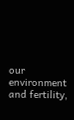our environment and fertility,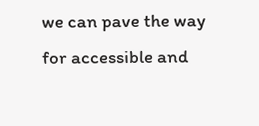we can pave the way for accessible and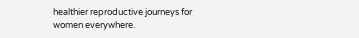healthier reproductive journeys for women everywhere.